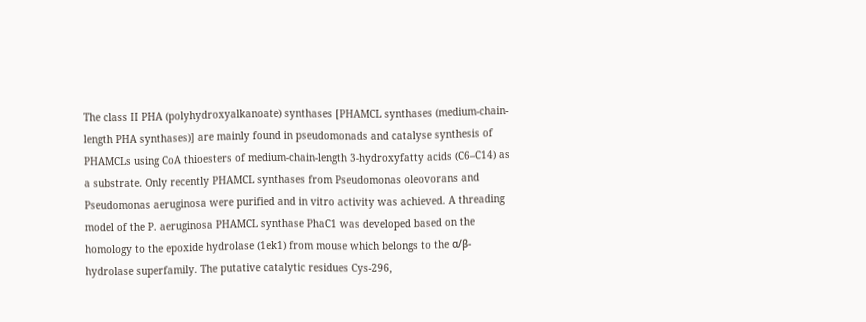The class II PHA (polyhydroxyalkanoate) synthases [PHAMCL synthases (medium-chain-length PHA synthases)] are mainly found in pseudomonads and catalyse synthesis of PHAMCLs using CoA thioesters of medium-chain-length 3-hydroxyfatty acids (C6–C14) as a substrate. Only recently PHAMCL synthases from Pseudomonas oleovorans and Pseudomonas aeruginosa were purified and in vitro activity was achieved. A threading model of the P. aeruginosa PHAMCL synthase PhaC1 was developed based on the homology to the epoxide hydrolase (1ek1) from mouse which belongs to the α/β-hydrolase superfamily. The putative catalytic residues Cys-296,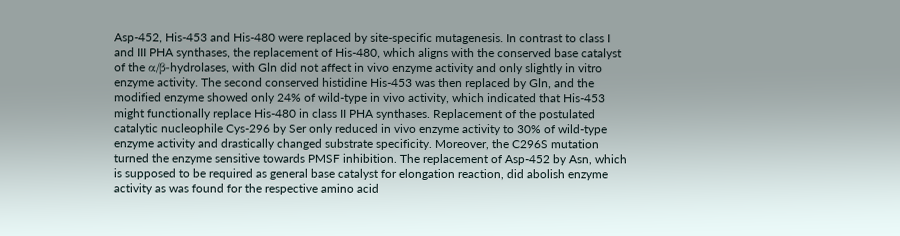Asp-452, His-453 and His-480 were replaced by site-specific mutagenesis. In contrast to class I and III PHA synthases, the replacement of His-480, which aligns with the conserved base catalyst of the α/β-hydrolases, with Gln did not affect in vivo enzyme activity and only slightly in vitro enzyme activity. The second conserved histidine His-453 was then replaced by Gln, and the modified enzyme showed only 24% of wild-type in vivo activity, which indicated that His-453 might functionally replace His-480 in class II PHA synthases. Replacement of the postulated catalytic nucleophile Cys-296 by Ser only reduced in vivo enzyme activity to 30% of wild-type enzyme activity and drastically changed substrate specificity. Moreover, the C296S mutation turned the enzyme sensitive towards PMSF inhibition. The replacement of Asp-452 by Asn, which is supposed to be required as general base catalyst for elongation reaction, did abolish enzyme activity as was found for the respective amino acid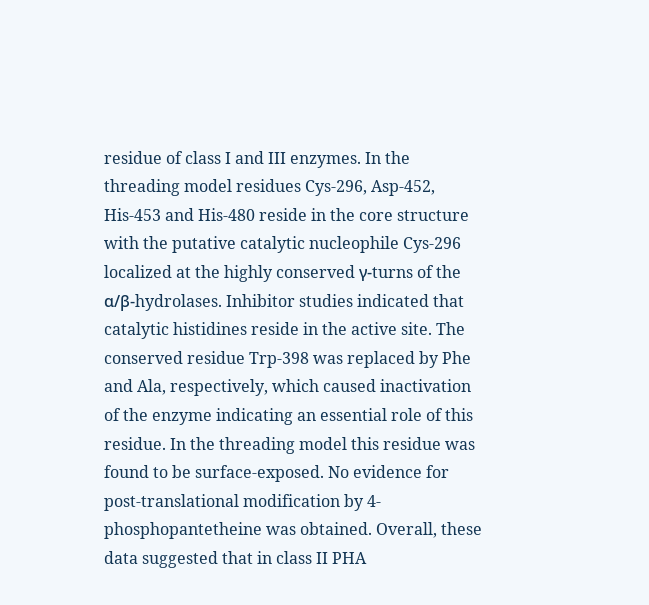residue of class I and III enzymes. In the threading model residues Cys-296, Asp-452, His-453 and His-480 reside in the core structure with the putative catalytic nucleophile Cys-296 localized at the highly conserved γ-turns of the α/β-hydrolases. Inhibitor studies indicated that catalytic histidines reside in the active site. The conserved residue Trp-398 was replaced by Phe and Ala, respectively, which caused inactivation of the enzyme indicating an essential role of this residue. In the threading model this residue was found to be surface-exposed. No evidence for post-translational modification by 4-phosphopantetheine was obtained. Overall, these data suggested that in class II PHA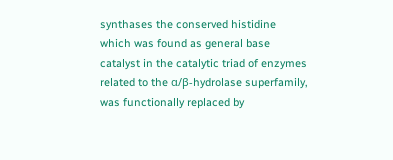synthases the conserved histidine which was found as general base catalyst in the catalytic triad of enzymes related to the α/β-hydrolase superfamily, was functionally replaced by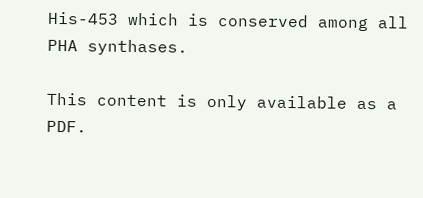His-453 which is conserved among all PHA synthases.

This content is only available as a PDF.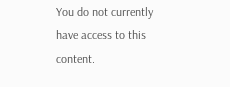You do not currently have access to this content.